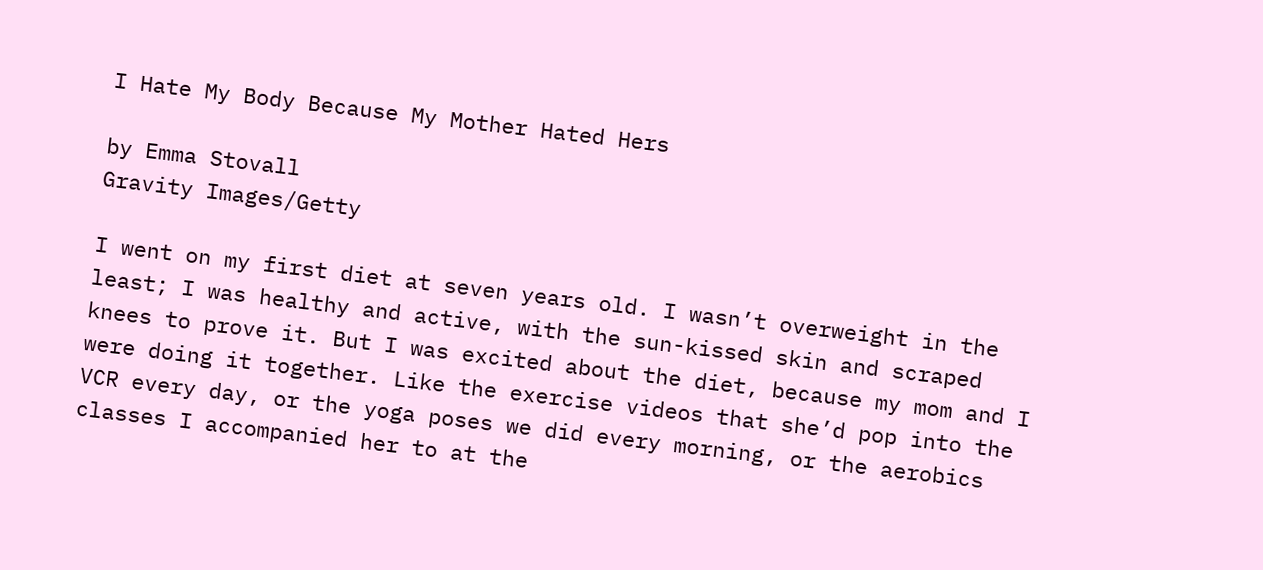I Hate My Body Because My Mother Hated Hers

by Emma Stovall
Gravity Images/Getty

I went on my first diet at seven years old. I wasn’t overweight in the least; I was healthy and active, with the sun-kissed skin and scraped knees to prove it. But I was excited about the diet, because my mom and I were doing it together. Like the exercise videos that she’d pop into the VCR every day, or the yoga poses we did every morning, or the aerobics classes I accompanied her to at the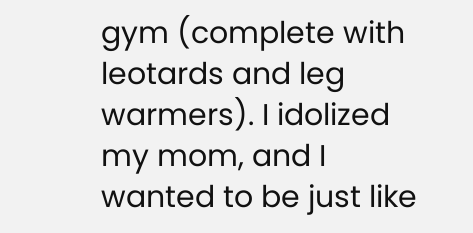gym (complete with leotards and leg warmers). I idolized my mom, and I wanted to be just like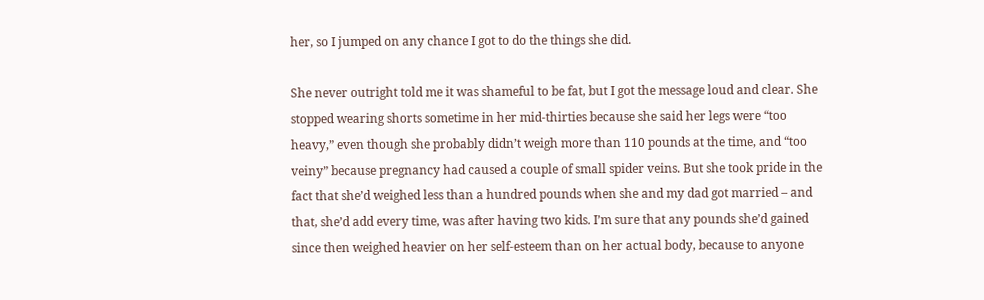her, so I jumped on any chance I got to do the things she did.

She never outright told me it was shameful to be fat, but I got the message loud and clear. She stopped wearing shorts sometime in her mid-thirties because she said her legs were “too heavy,” even though she probably didn’t weigh more than 110 pounds at the time, and “too veiny” because pregnancy had caused a couple of small spider veins. But she took pride in the fact that she’d weighed less than a hundred pounds when she and my dad got married – and that, she’d add every time, was after having two kids. I’m sure that any pounds she’d gained since then weighed heavier on her self-esteem than on her actual body, because to anyone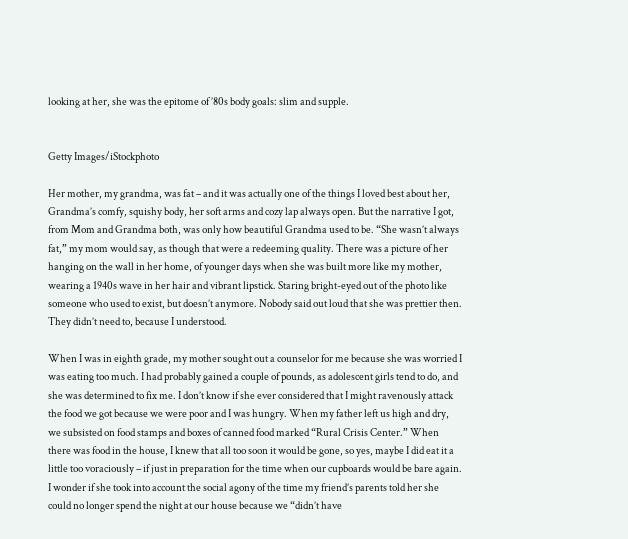looking at her, she was the epitome of ’80s body goals: slim and supple.


Getty Images/iStockphoto

Her mother, my grandma, was fat – and it was actually one of the things I loved best about her, Grandma’s comfy, squishy body, her soft arms and cozy lap always open. But the narrative I got, from Mom and Grandma both, was only how beautiful Grandma used to be. “She wasn’t always fat,” my mom would say, as though that were a redeeming quality. There was a picture of her hanging on the wall in her home, of younger days when she was built more like my mother, wearing a 1940s wave in her hair and vibrant lipstick. Staring bright-eyed out of the photo like someone who used to exist, but doesn’t anymore. Nobody said out loud that she was prettier then. They didn’t need to, because I understood.

When I was in eighth grade, my mother sought out a counselor for me because she was worried I was eating too much. I had probably gained a couple of pounds, as adolescent girls tend to do, and she was determined to fix me. I don’t know if she ever considered that I might ravenously attack the food we got because we were poor and I was hungry. When my father left us high and dry, we subsisted on food stamps and boxes of canned food marked “Rural Crisis Center.” When there was food in the house, I knew that all too soon it would be gone, so yes, maybe I did eat it a little too voraciously – if just in preparation for the time when our cupboards would be bare again. I wonder if she took into account the social agony of the time my friend’s parents told her she could no longer spend the night at our house because we “didn’t have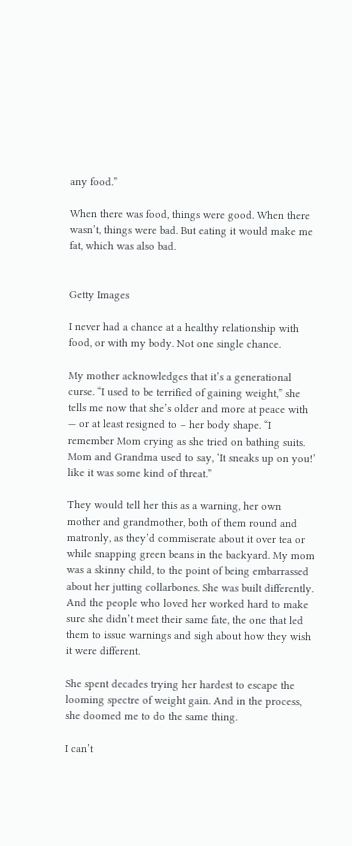any food.”

When there was food, things were good. When there wasn’t, things were bad. But eating it would make me fat, which was also bad.


Getty Images

I never had a chance at a healthy relationship with food, or with my body. Not one single chance.

My mother acknowledges that it’s a generational curse. “I used to be terrified of gaining weight,” she tells me now that she’s older and more at peace with — or at least resigned to – her body shape. “I remember Mom crying as she tried on bathing suits. Mom and Grandma used to say, ‘It sneaks up on you!’ like it was some kind of threat.”

They would tell her this as a warning, her own mother and grandmother, both of them round and matronly, as they’d commiserate about it over tea or while snapping green beans in the backyard. My mom was a skinny child, to the point of being embarrassed about her jutting collarbones. She was built differently. And the people who loved her worked hard to make sure she didn’t meet their same fate, the one that led them to issue warnings and sigh about how they wish it were different.

She spent decades trying her hardest to escape the looming spectre of weight gain. And in the process, she doomed me to do the same thing.

I can’t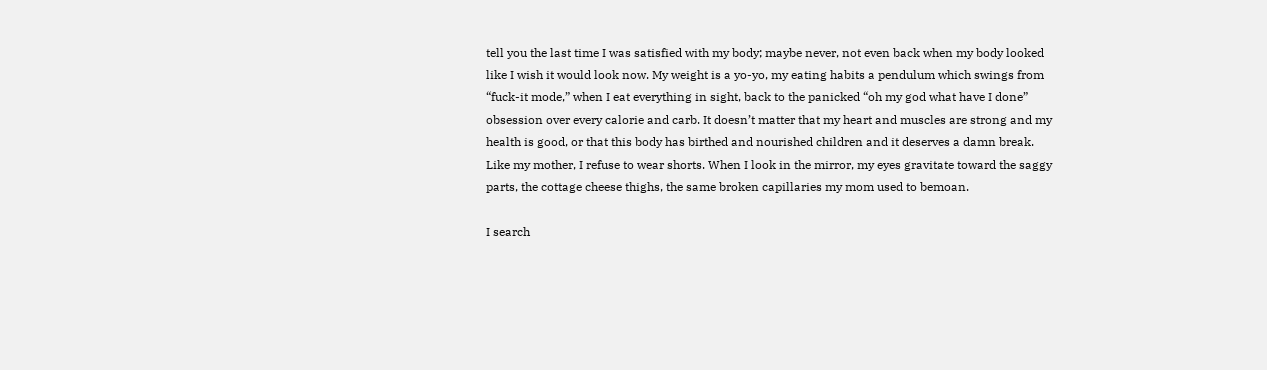tell you the last time I was satisfied with my body; maybe never, not even back when my body looked like I wish it would look now. My weight is a yo-yo, my eating habits a pendulum which swings from “fuck-it mode,” when I eat everything in sight, back to the panicked “oh my god what have I done” obsession over every calorie and carb. It doesn’t matter that my heart and muscles are strong and my health is good, or that this body has birthed and nourished children and it deserves a damn break. Like my mother, I refuse to wear shorts. When I look in the mirror, my eyes gravitate toward the saggy parts, the cottage cheese thighs, the same broken capillaries my mom used to bemoan.

I search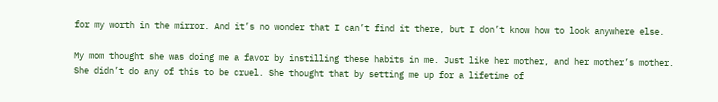for my worth in the mirror. And it’s no wonder that I can’t find it there, but I don’t know how to look anywhere else.

My mom thought she was doing me a favor by instilling these habits in me. Just like her mother, and her mother’s mother. She didn’t do any of this to be cruel. She thought that by setting me up for a lifetime of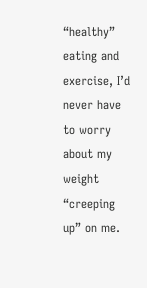“healthy” eating and exercise, I’d never have to worry about my weight “creeping up” on me.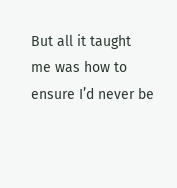But all it taught me was how to ensure I’d never be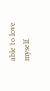able to love myself.